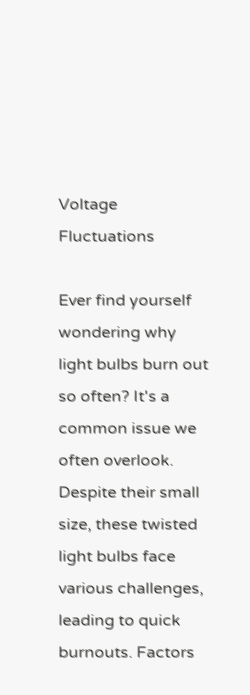Voltage Fluctuations

Ever find yourself wondering why light bulbs burn out so often? It's a common issue we often overlook. Despite their small size, these twisted light bulbs face various challenges, leading to quick burnouts. Factors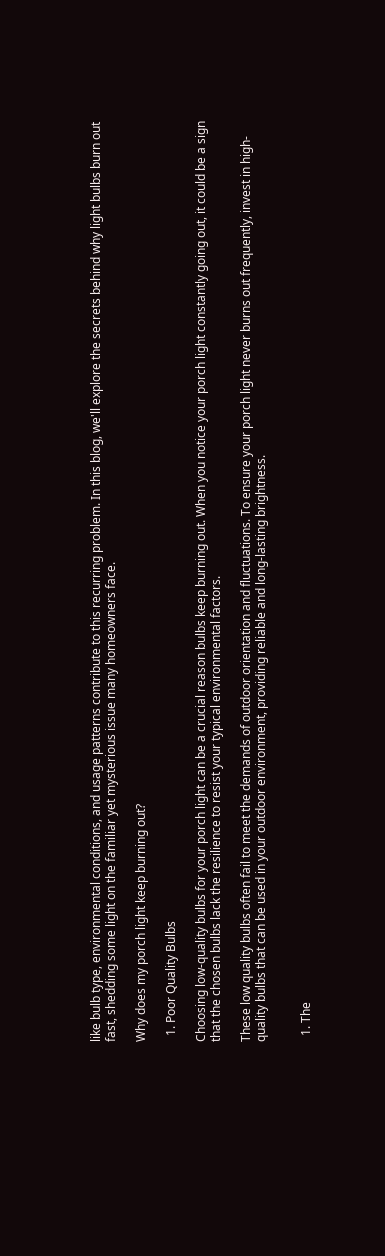like bulb type, environmental conditions, and usage patterns contribute to this recurring problem. In this blog, we'll explore the secrets behind why light bulbs burn out fast, shedding some light on the familiar yet mysterious issue many homeowners face.

Why does my porch light keep burning out?

  1. Poor Quality Bulbs

Choosing low-quality bulbs for your porch light can be a crucial reason bulbs keep burning out. When you notice your porch light constantly going out, it could be a sign that the chosen bulbs lack the resilience to resist your typical environmental factors.

These low quality bulbs often fail to meet the demands of outdoor orientation and fluctuations. To ensure your porch light never burns out frequently, invest in high-quality bulbs that can be used in your outdoor environment, providing reliable and long-lasting brightness.


  1. The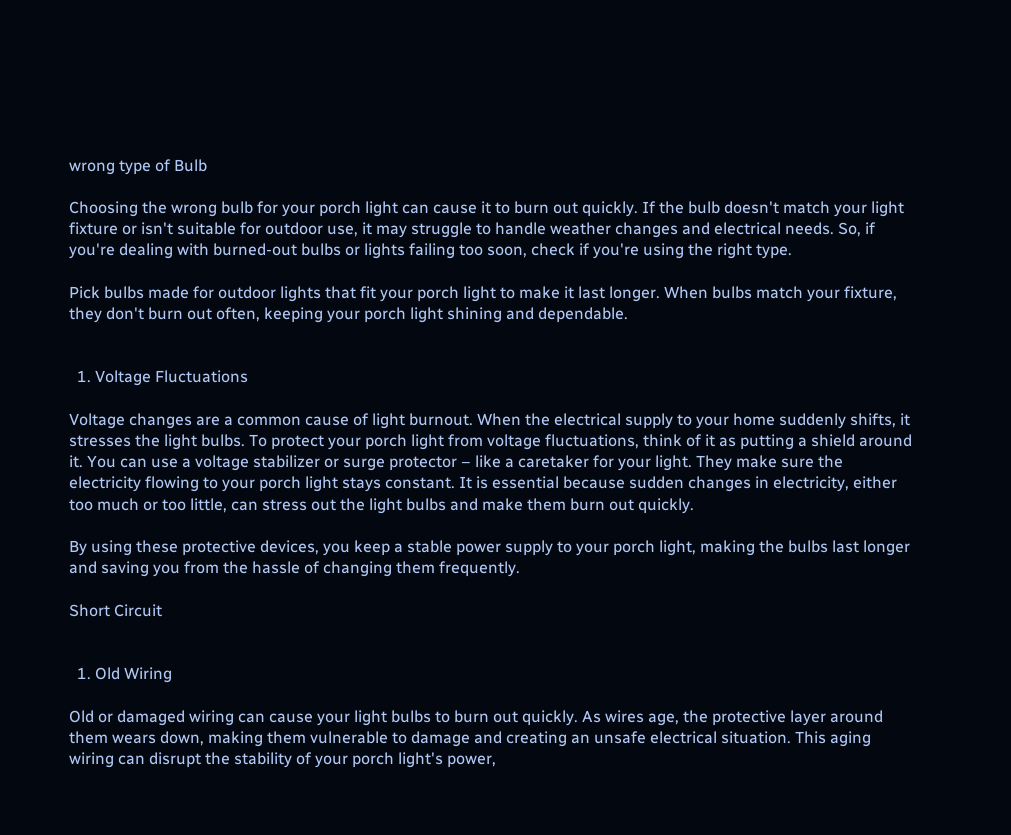wrong type of Bulb

Choosing the wrong bulb for your porch light can cause it to burn out quickly. If the bulb doesn't match your light fixture or isn't suitable for outdoor use, it may struggle to handle weather changes and electrical needs. So, if you're dealing with burned-out bulbs or lights failing too soon, check if you're using the right type.

Pick bulbs made for outdoor lights that fit your porch light to make it last longer. When bulbs match your fixture, they don't burn out often, keeping your porch light shining and dependable.


  1. Voltage Fluctuations

Voltage changes are a common cause of light burnout. When the electrical supply to your home suddenly shifts, it stresses the light bulbs. To protect your porch light from voltage fluctuations, think of it as putting a shield around it. You can use a voltage stabilizer or surge protector – like a caretaker for your light. They make sure the electricity flowing to your porch light stays constant. It is essential because sudden changes in electricity, either too much or too little, can stress out the light bulbs and make them burn out quickly.

By using these protective devices, you keep a stable power supply to your porch light, making the bulbs last longer and saving you from the hassle of changing them frequently.

Short Circuit


  1. Old Wiring

Old or damaged wiring can cause your light bulbs to burn out quickly. As wires age, the protective layer around them wears down, making them vulnerable to damage and creating an unsafe electrical situation. This aging wiring can disrupt the stability of your porch light's power,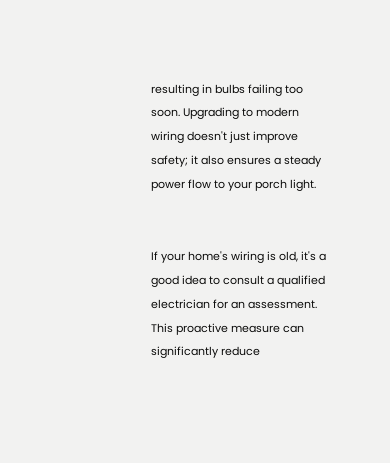resulting in bulbs failing too soon. Upgrading to modern wiring doesn't just improve safety; it also ensures a steady power flow to your porch light.


If your home's wiring is old, it's a good idea to consult a qualified electrician for an assessment. This proactive measure can significantly reduce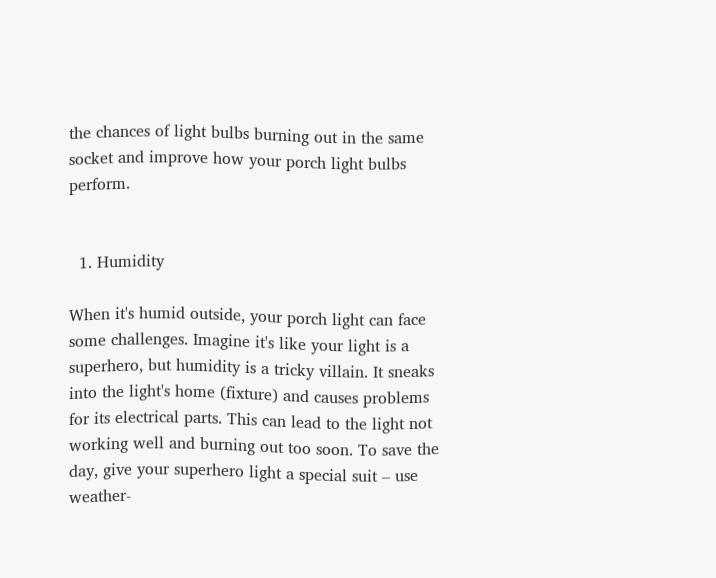the chances of light bulbs burning out in the same socket and improve how your porch light bulbs perform.


  1. Humidity

When it's humid outside, your porch light can face some challenges. Imagine it's like your light is a superhero, but humidity is a tricky villain. It sneaks into the light's home (fixture) and causes problems for its electrical parts. This can lead to the light not working well and burning out too soon. To save the day, give your superhero light a special suit – use weather-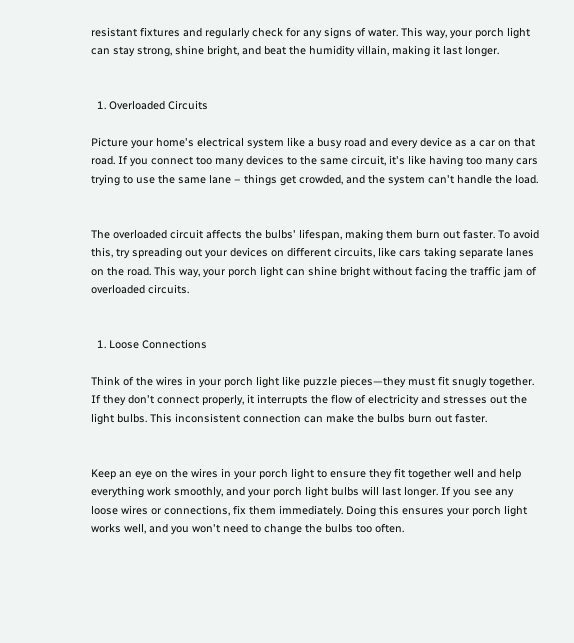resistant fixtures and regularly check for any signs of water. This way, your porch light can stay strong, shine bright, and beat the humidity villain, making it last longer.


  1. Overloaded Circuits

Picture your home's electrical system like a busy road and every device as a car on that road. If you connect too many devices to the same circuit, it's like having too many cars trying to use the same lane – things get crowded, and the system can't handle the load.


The overloaded circuit affects the bulbs' lifespan, making them burn out faster. To avoid this, try spreading out your devices on different circuits, like cars taking separate lanes on the road. This way, your porch light can shine bright without facing the traffic jam of overloaded circuits.


  1. Loose Connections

Think of the wires in your porch light like puzzle pieces—they must fit snugly together. If they don't connect properly, it interrupts the flow of electricity and stresses out the light bulbs. This inconsistent connection can make the bulbs burn out faster.


Keep an eye on the wires in your porch light to ensure they fit together well and help everything work smoothly, and your porch light bulbs will last longer. If you see any loose wires or connections, fix them immediately. Doing this ensures your porch light works well, and you won't need to change the bulbs too often.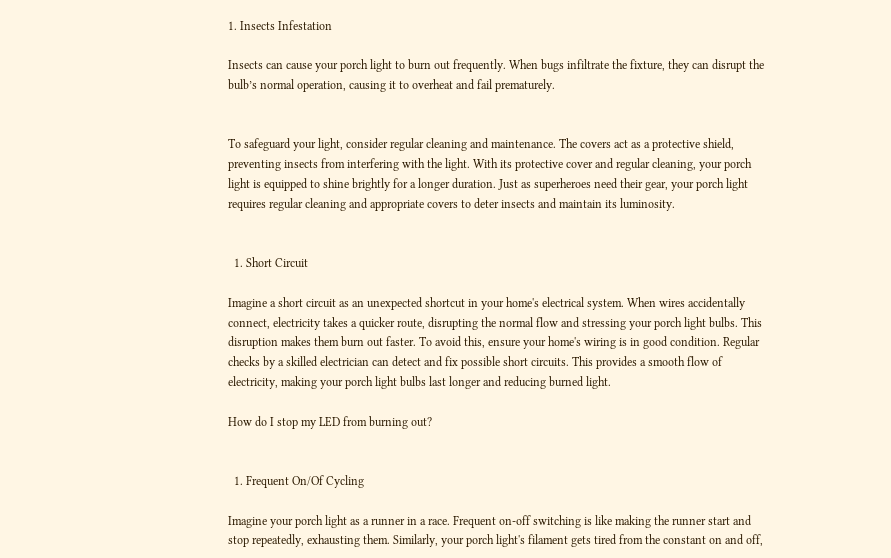1. Insects Infestation

Insects can cause your porch light to burn out frequently. When bugs infiltrate the fixture, they can disrupt the bulb’s normal operation, causing it to overheat and fail prematurely.


To safeguard your light, consider regular cleaning and maintenance. The covers act as a protective shield, preventing insects from interfering with the light. With its protective cover and regular cleaning, your porch light is equipped to shine brightly for a longer duration. Just as superheroes need their gear, your porch light requires regular cleaning and appropriate covers to deter insects and maintain its luminosity.


  1. Short Circuit

Imagine a short circuit as an unexpected shortcut in your home's electrical system. When wires accidentally connect, electricity takes a quicker route, disrupting the normal flow and stressing your porch light bulbs. This disruption makes them burn out faster. To avoid this, ensure your home's wiring is in good condition. Regular checks by a skilled electrician can detect and fix possible short circuits. This provides a smooth flow of electricity, making your porch light bulbs last longer and reducing burned light.

How do I stop my LED from burning out?


  1. Frequent On/Of Cycling

Imagine your porch light as a runner in a race. Frequent on-off switching is like making the runner start and stop repeatedly, exhausting them. Similarly, your porch light's filament gets tired from the constant on and off,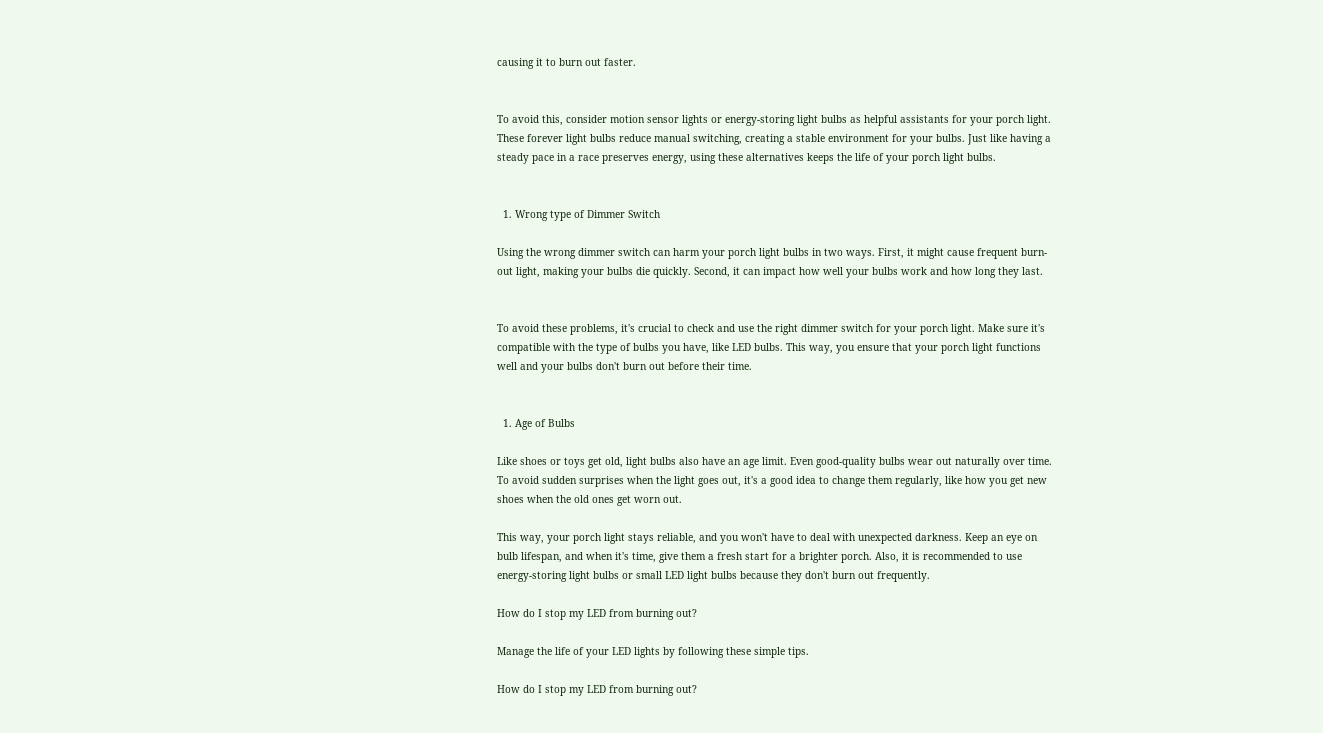causing it to burn out faster.


To avoid this, consider motion sensor lights or energy-storing light bulbs as helpful assistants for your porch light. These forever light bulbs reduce manual switching, creating a stable environment for your bulbs. Just like having a steady pace in a race preserves energy, using these alternatives keeps the life of your porch light bulbs.


  1. Wrong type of Dimmer Switch

Using the wrong dimmer switch can harm your porch light bulbs in two ways. First, it might cause frequent burn-out light, making your bulbs die quickly. Second, it can impact how well your bulbs work and how long they last.


To avoid these problems, it's crucial to check and use the right dimmer switch for your porch light. Make sure it's compatible with the type of bulbs you have, like LED bulbs. This way, you ensure that your porch light functions well and your bulbs don't burn out before their time.


  1. Age of Bulbs

Like shoes or toys get old, light bulbs also have an age limit. Even good-quality bulbs wear out naturally over time. To avoid sudden surprises when the light goes out, it's a good idea to change them regularly, like how you get new shoes when the old ones get worn out.

This way, your porch light stays reliable, and you won't have to deal with unexpected darkness. Keep an eye on bulb lifespan, and when it's time, give them a fresh start for a brighter porch. Also, it is recommended to use energy-storing light bulbs or small LED light bulbs because they don't burn out frequently.

How do I stop my LED from burning out?

Manage the life of your LED lights by following these simple tips.

How do I stop my LED from burning out?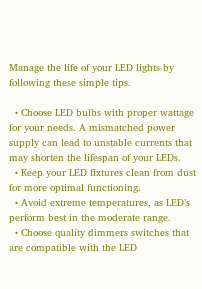Manage the life of your LED lights by following these simple tips.

  • Choose LED bulbs with proper wattage for your needs. A mismatched power supply can lead to unstable currents that may shorten the lifespan of your LEDs.
  • Keep your LED fixtures clean from dust for more optimal functioning.
  • Avoid extreme temperatures, as LED’s perform best in the moderate range.
  • Choose quality dimmers switches that are compatible with the LED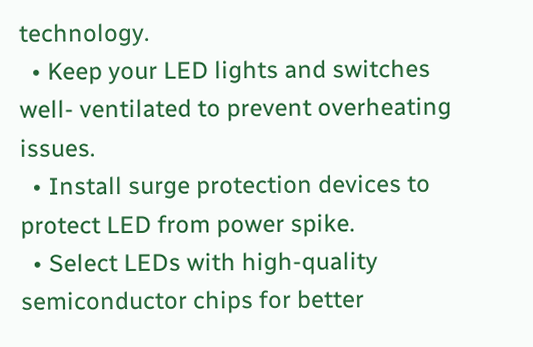technology.
  • Keep your LED lights and switches well- ventilated to prevent overheating issues.
  • Install surge protection devices to protect LED from power spike.
  • Select LEDs with high-quality semiconductor chips for better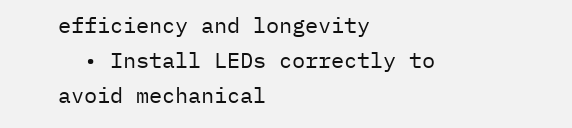efficiency and longevity
  • Install LEDs correctly to avoid mechanical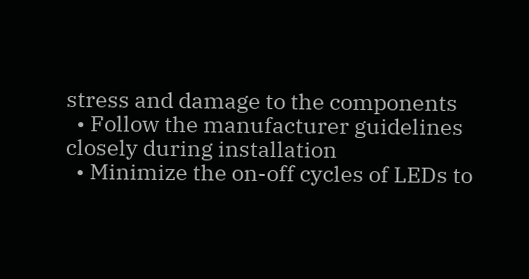stress and damage to the components
  • Follow the manufacturer guidelines closely during installation
  • Minimize the on-off cycles of LEDs to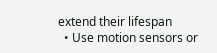extend their lifespan
  • Use motion sensors or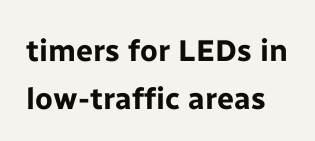timers for LEDs in low-traffic areas